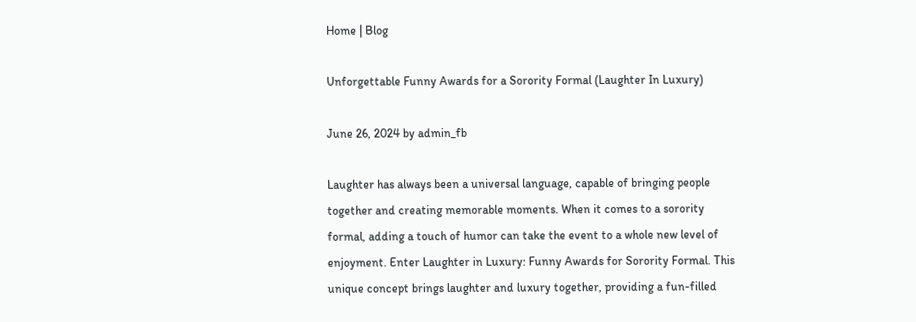Home | Blog

Unforgettable Funny Awards for a Sorority Formal (Laughter In Luxury)

June 26, 2024 by admin_fb

Laughter has always been a universal language, capable of bringing people together and creating memorable moments. When it comes to a sorority formal, adding a touch of humor can take the event to a whole new level of enjoyment. Enter Laughter in Luxury: Funny Awards for Sorority Formal. This unique concept brings laughter and luxury together, providing a fun-filled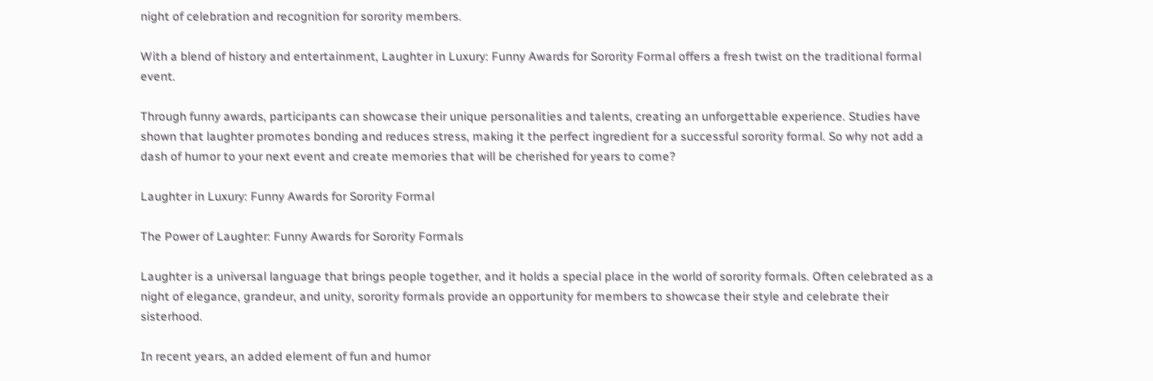night of celebration and recognition for sorority members.

With a blend of history and entertainment, Laughter in Luxury: Funny Awards for Sorority Formal offers a fresh twist on the traditional formal event.

Through funny awards, participants can showcase their unique personalities and talents, creating an unforgettable experience. Studies have shown that laughter promotes bonding and reduces stress, making it the perfect ingredient for a successful sorority formal. So why not add a dash of humor to your next event and create memories that will be cherished for years to come?

Laughter in Luxury: Funny Awards for Sorority Formal

The Power of Laughter: Funny Awards for Sorority Formals

Laughter is a universal language that brings people together, and it holds a special place in the world of sorority formals. Often celebrated as a night of elegance, grandeur, and unity, sorority formals provide an opportunity for members to showcase their style and celebrate their sisterhood.

In recent years, an added element of fun and humor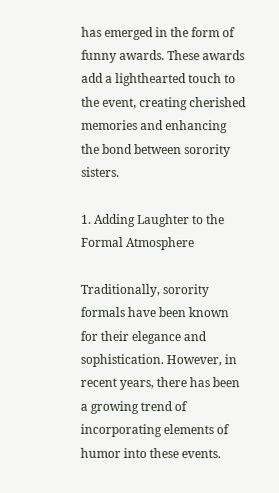has emerged in the form of funny awards. These awards add a lighthearted touch to the event, creating cherished memories and enhancing the bond between sorority sisters.

1. Adding Laughter to the Formal Atmosphere

Traditionally, sorority formals have been known for their elegance and sophistication. However, in recent years, there has been a growing trend of incorporating elements of humor into these events.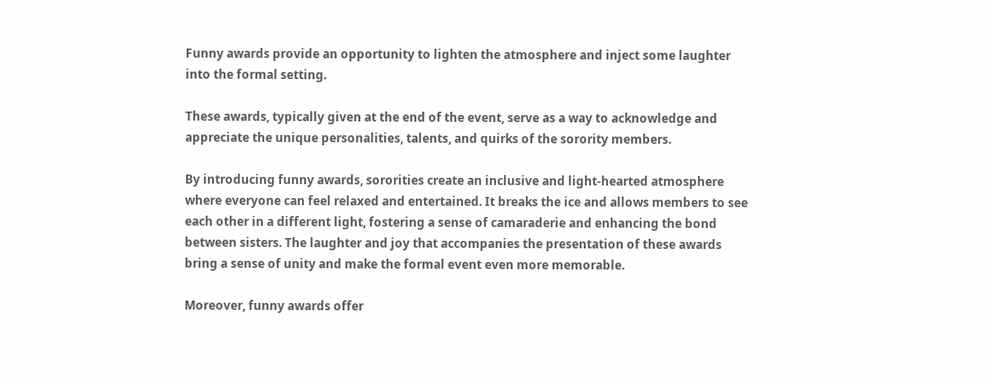Funny awards provide an opportunity to lighten the atmosphere and inject some laughter into the formal setting.

These awards, typically given at the end of the event, serve as a way to acknowledge and appreciate the unique personalities, talents, and quirks of the sorority members.

By introducing funny awards, sororities create an inclusive and light-hearted atmosphere where everyone can feel relaxed and entertained. It breaks the ice and allows members to see each other in a different light, fostering a sense of camaraderie and enhancing the bond between sisters. The laughter and joy that accompanies the presentation of these awards bring a sense of unity and make the formal event even more memorable.

Moreover, funny awards offer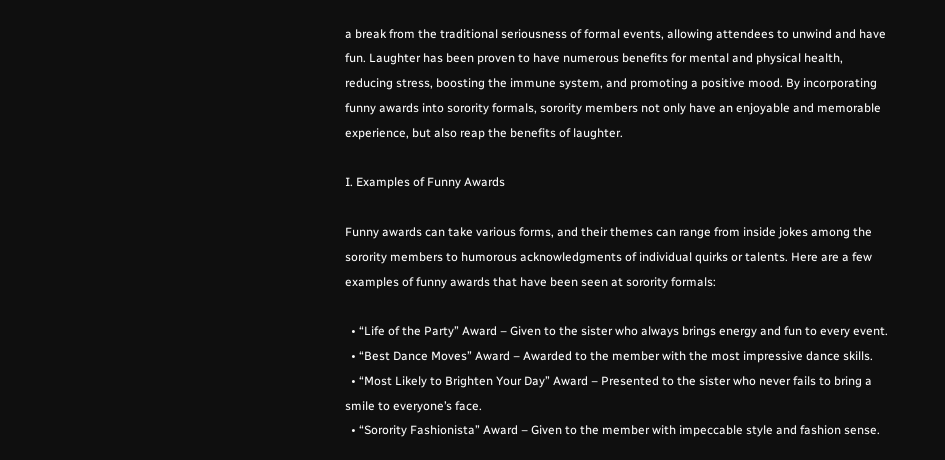a break from the traditional seriousness of formal events, allowing attendees to unwind and have fun. Laughter has been proven to have numerous benefits for mental and physical health, reducing stress, boosting the immune system, and promoting a positive mood. By incorporating funny awards into sorority formals, sorority members not only have an enjoyable and memorable experience, but also reap the benefits of laughter.

I. Examples of Funny Awards

Funny awards can take various forms, and their themes can range from inside jokes among the sorority members to humorous acknowledgments of individual quirks or talents. Here are a few examples of funny awards that have been seen at sorority formals:

  • “Life of the Party” Award – Given to the sister who always brings energy and fun to every event.
  • “Best Dance Moves” Award – Awarded to the member with the most impressive dance skills.
  • “Most Likely to Brighten Your Day” Award – Presented to the sister who never fails to bring a smile to everyone’s face.
  • “Sorority Fashionista” Award – Given to the member with impeccable style and fashion sense.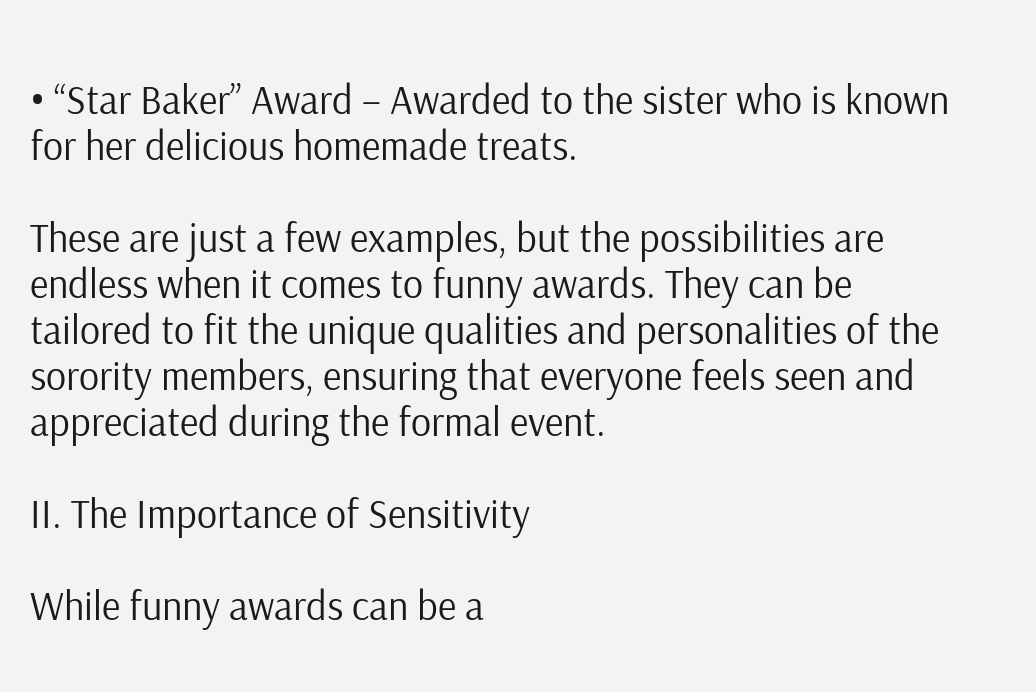• “Star Baker” Award – Awarded to the sister who is known for her delicious homemade treats.

These are just a few examples, but the possibilities are endless when it comes to funny awards. They can be tailored to fit the unique qualities and personalities of the sorority members, ensuring that everyone feels seen and appreciated during the formal event.

II. The Importance of Sensitivity

While funny awards can be a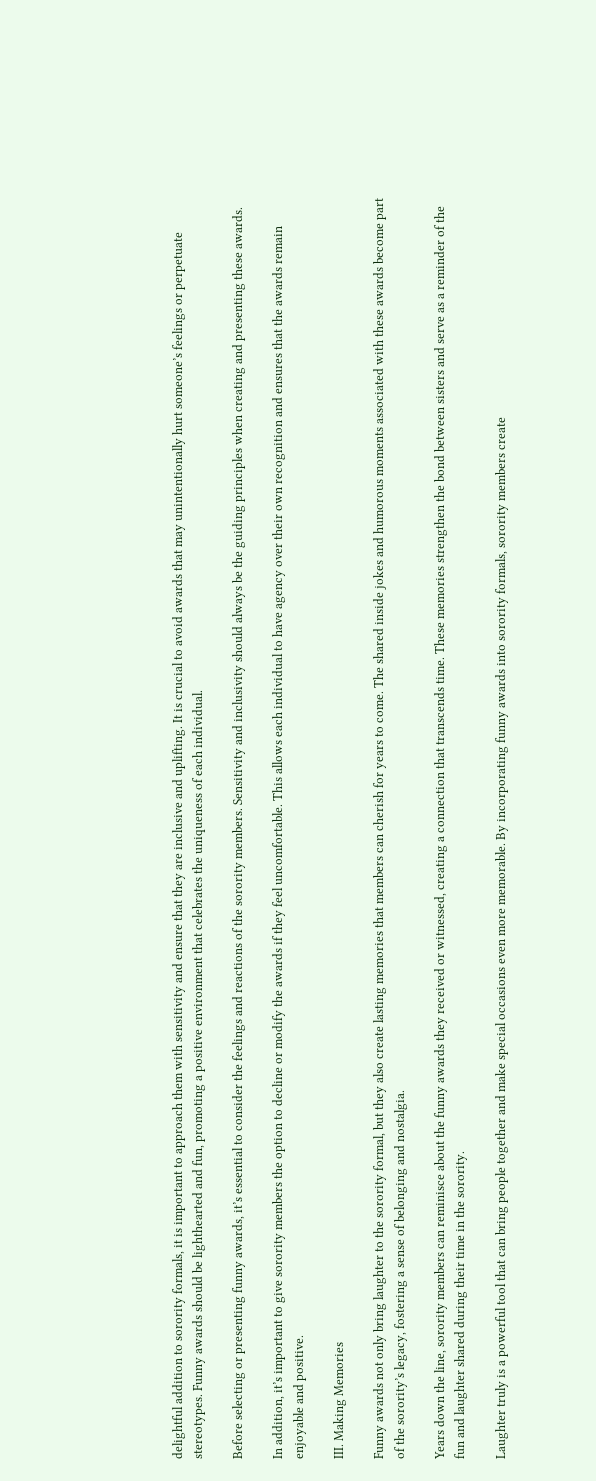delightful addition to sorority formals, it is important to approach them with sensitivity and ensure that they are inclusive and uplifting. It is crucial to avoid awards that may unintentionally hurt someone’s feelings or perpetuate stereotypes. Funny awards should be lighthearted and fun, promoting a positive environment that celebrates the uniqueness of each individual.

Before selecting or presenting funny awards, it’s essential to consider the feelings and reactions of the sorority members. Sensitivity and inclusivity should always be the guiding principles when creating and presenting these awards.

In addition, it’s important to give sorority members the option to decline or modify the awards if they feel uncomfortable. This allows each individual to have agency over their own recognition and ensures that the awards remain enjoyable and positive.

III. Making Memories

Funny awards not only bring laughter to the sorority formal, but they also create lasting memories that members can cherish for years to come. The shared inside jokes and humorous moments associated with these awards become part of the sorority’s legacy, fostering a sense of belonging and nostalgia.

Years down the line, sorority members can reminisce about the funny awards they received or witnessed, creating a connection that transcends time. These memories strengthen the bond between sisters and serve as a reminder of the fun and laughter shared during their time in the sorority.

Laughter truly is a powerful tool that can bring people together and make special occasions even more memorable. By incorporating funny awards into sorority formals, sorority members create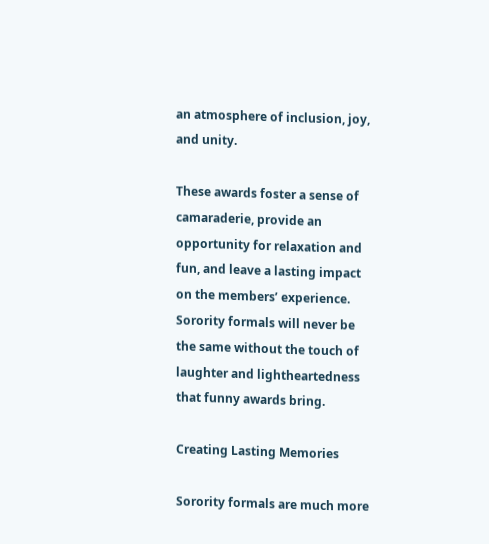an atmosphere of inclusion, joy, and unity.

These awards foster a sense of camaraderie, provide an opportunity for relaxation and fun, and leave a lasting impact on the members’ experience. Sorority formals will never be the same without the touch of laughter and lightheartedness that funny awards bring.

Creating Lasting Memories

Sorority formals are much more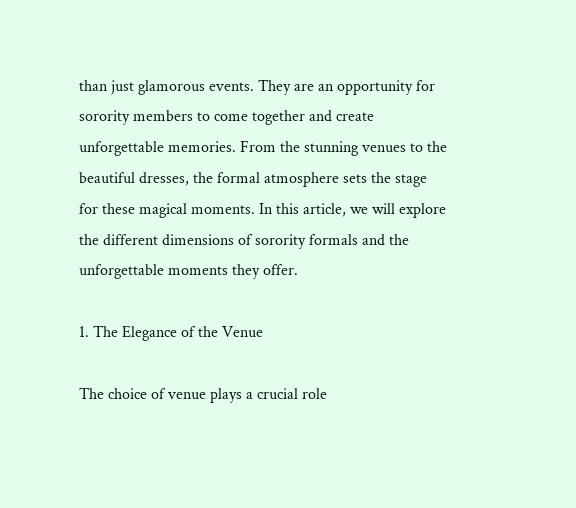than just glamorous events. They are an opportunity for sorority members to come together and create unforgettable memories. From the stunning venues to the beautiful dresses, the formal atmosphere sets the stage for these magical moments. In this article, we will explore the different dimensions of sorority formals and the unforgettable moments they offer.

1. The Elegance of the Venue

The choice of venue plays a crucial role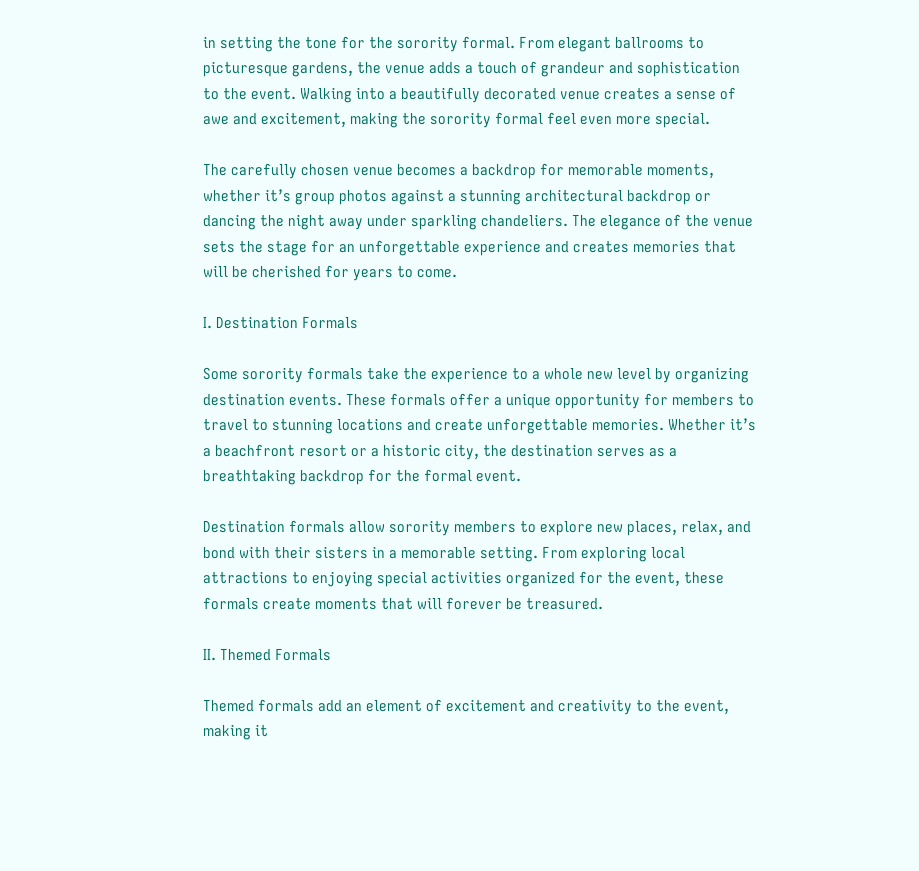in setting the tone for the sorority formal. From elegant ballrooms to picturesque gardens, the venue adds a touch of grandeur and sophistication to the event. Walking into a beautifully decorated venue creates a sense of awe and excitement, making the sorority formal feel even more special.

The carefully chosen venue becomes a backdrop for memorable moments, whether it’s group photos against a stunning architectural backdrop or dancing the night away under sparkling chandeliers. The elegance of the venue sets the stage for an unforgettable experience and creates memories that will be cherished for years to come.

I. Destination Formals

Some sorority formals take the experience to a whole new level by organizing destination events. These formals offer a unique opportunity for members to travel to stunning locations and create unforgettable memories. Whether it’s a beachfront resort or a historic city, the destination serves as a breathtaking backdrop for the formal event.

Destination formals allow sorority members to explore new places, relax, and bond with their sisters in a memorable setting. From exploring local attractions to enjoying special activities organized for the event, these formals create moments that will forever be treasured.

II. Themed Formals

Themed formals add an element of excitement and creativity to the event, making it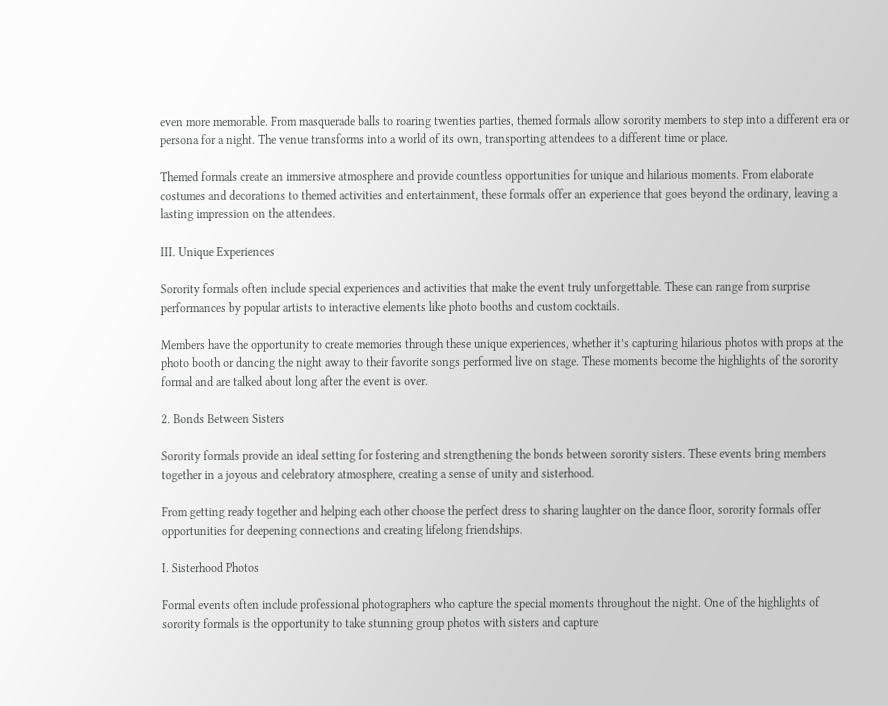even more memorable. From masquerade balls to roaring twenties parties, themed formals allow sorority members to step into a different era or persona for a night. The venue transforms into a world of its own, transporting attendees to a different time or place.

Themed formals create an immersive atmosphere and provide countless opportunities for unique and hilarious moments. From elaborate costumes and decorations to themed activities and entertainment, these formals offer an experience that goes beyond the ordinary, leaving a lasting impression on the attendees.

III. Unique Experiences

Sorority formals often include special experiences and activities that make the event truly unforgettable. These can range from surprise performances by popular artists to interactive elements like photo booths and custom cocktails.

Members have the opportunity to create memories through these unique experiences, whether it’s capturing hilarious photos with props at the photo booth or dancing the night away to their favorite songs performed live on stage. These moments become the highlights of the sorority formal and are talked about long after the event is over.

2. Bonds Between Sisters

Sorority formals provide an ideal setting for fostering and strengthening the bonds between sorority sisters. These events bring members together in a joyous and celebratory atmosphere, creating a sense of unity and sisterhood.

From getting ready together and helping each other choose the perfect dress to sharing laughter on the dance floor, sorority formals offer opportunities for deepening connections and creating lifelong friendships.

I. Sisterhood Photos

Formal events often include professional photographers who capture the special moments throughout the night. One of the highlights of sorority formals is the opportunity to take stunning group photos with sisters and capture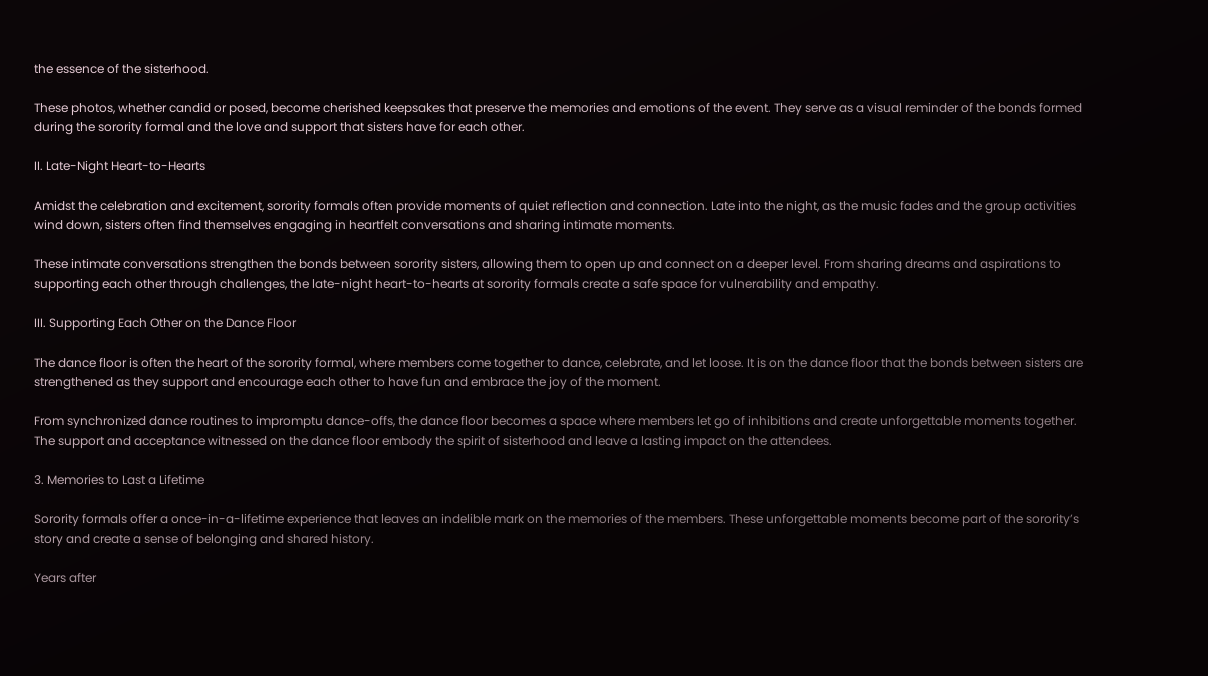the essence of the sisterhood.

These photos, whether candid or posed, become cherished keepsakes that preserve the memories and emotions of the event. They serve as a visual reminder of the bonds formed during the sorority formal and the love and support that sisters have for each other.

II. Late-Night Heart-to-Hearts

Amidst the celebration and excitement, sorority formals often provide moments of quiet reflection and connection. Late into the night, as the music fades and the group activities wind down, sisters often find themselves engaging in heartfelt conversations and sharing intimate moments.

These intimate conversations strengthen the bonds between sorority sisters, allowing them to open up and connect on a deeper level. From sharing dreams and aspirations to supporting each other through challenges, the late-night heart-to-hearts at sorority formals create a safe space for vulnerability and empathy.

III. Supporting Each Other on the Dance Floor

The dance floor is often the heart of the sorority formal, where members come together to dance, celebrate, and let loose. It is on the dance floor that the bonds between sisters are strengthened as they support and encourage each other to have fun and embrace the joy of the moment.

From synchronized dance routines to impromptu dance-offs, the dance floor becomes a space where members let go of inhibitions and create unforgettable moments together. The support and acceptance witnessed on the dance floor embody the spirit of sisterhood and leave a lasting impact on the attendees.

3. Memories to Last a Lifetime

Sorority formals offer a once-in-a-lifetime experience that leaves an indelible mark on the memories of the members. These unforgettable moments become part of the sorority’s story and create a sense of belonging and shared history.

Years after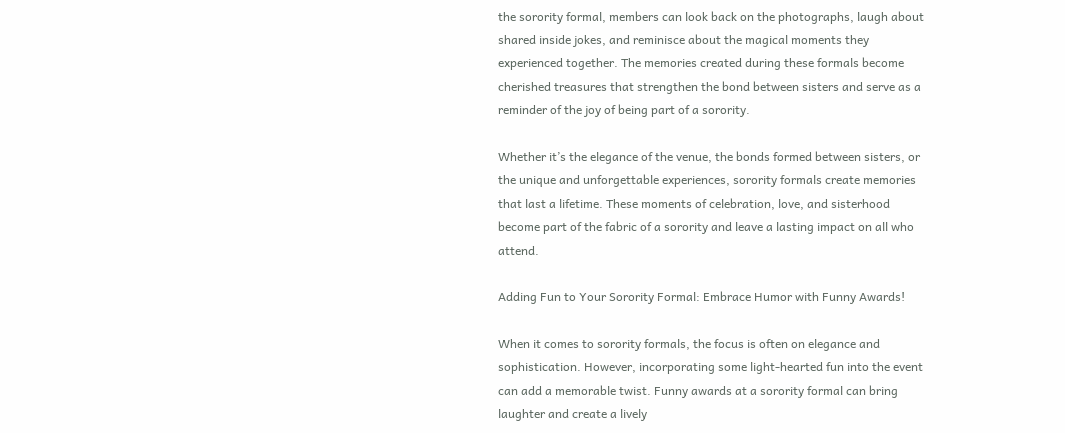the sorority formal, members can look back on the photographs, laugh about shared inside jokes, and reminisce about the magical moments they experienced together. The memories created during these formals become cherished treasures that strengthen the bond between sisters and serve as a reminder of the joy of being part of a sorority.

Whether it’s the elegance of the venue, the bonds formed between sisters, or the unique and unforgettable experiences, sorority formals create memories that last a lifetime. These moments of celebration, love, and sisterhood become part of the fabric of a sorority and leave a lasting impact on all who attend.

Adding Fun to Your Sorority Formal: Embrace Humor with Funny Awards!

When it comes to sorority formals, the focus is often on elegance and sophistication. However, incorporating some light-hearted fun into the event can add a memorable twist. Funny awards at a sorority formal can bring laughter and create a lively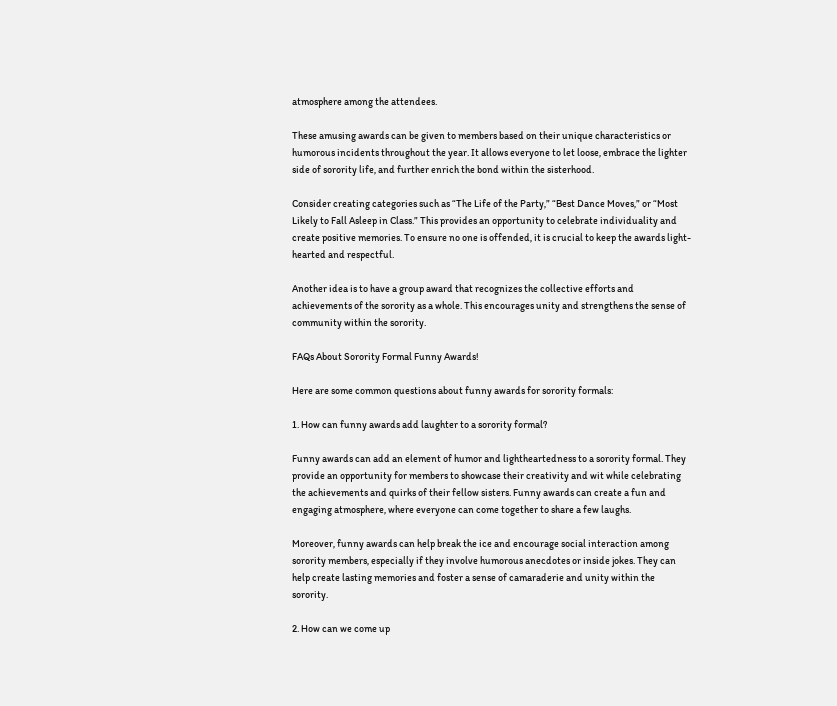atmosphere among the attendees.

These amusing awards can be given to members based on their unique characteristics or humorous incidents throughout the year. It allows everyone to let loose, embrace the lighter side of sorority life, and further enrich the bond within the sisterhood.

Consider creating categories such as “The Life of the Party,” “Best Dance Moves,” or “Most Likely to Fall Asleep in Class.” This provides an opportunity to celebrate individuality and create positive memories. To ensure no one is offended, it is crucial to keep the awards light-hearted and respectful.

Another idea is to have a group award that recognizes the collective efforts and achievements of the sorority as a whole. This encourages unity and strengthens the sense of community within the sorority.

FAQs About Sorority Formal Funny Awards!

Here are some common questions about funny awards for sorority formals:

1. How can funny awards add laughter to a sorority formal?

Funny awards can add an element of humor and lightheartedness to a sorority formal. They provide an opportunity for members to showcase their creativity and wit while celebrating the achievements and quirks of their fellow sisters. Funny awards can create a fun and engaging atmosphere, where everyone can come together to share a few laughs.

Moreover, funny awards can help break the ice and encourage social interaction among sorority members, especially if they involve humorous anecdotes or inside jokes. They can help create lasting memories and foster a sense of camaraderie and unity within the sorority.

2. How can we come up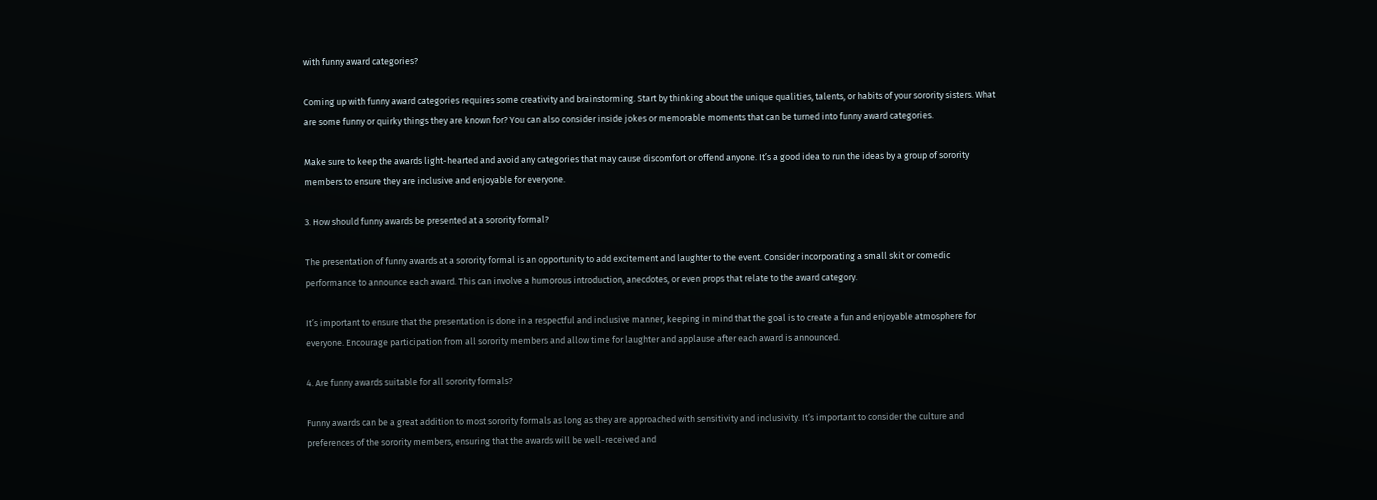with funny award categories?

Coming up with funny award categories requires some creativity and brainstorming. Start by thinking about the unique qualities, talents, or habits of your sorority sisters. What are some funny or quirky things they are known for? You can also consider inside jokes or memorable moments that can be turned into funny award categories.

Make sure to keep the awards light-hearted and avoid any categories that may cause discomfort or offend anyone. It’s a good idea to run the ideas by a group of sorority members to ensure they are inclusive and enjoyable for everyone.

3. How should funny awards be presented at a sorority formal?

The presentation of funny awards at a sorority formal is an opportunity to add excitement and laughter to the event. Consider incorporating a small skit or comedic performance to announce each award. This can involve a humorous introduction, anecdotes, or even props that relate to the award category.

It’s important to ensure that the presentation is done in a respectful and inclusive manner, keeping in mind that the goal is to create a fun and enjoyable atmosphere for everyone. Encourage participation from all sorority members and allow time for laughter and applause after each award is announced.

4. Are funny awards suitable for all sorority formals?

Funny awards can be a great addition to most sorority formals as long as they are approached with sensitivity and inclusivity. It’s important to consider the culture and preferences of the sorority members, ensuring that the awards will be well-received and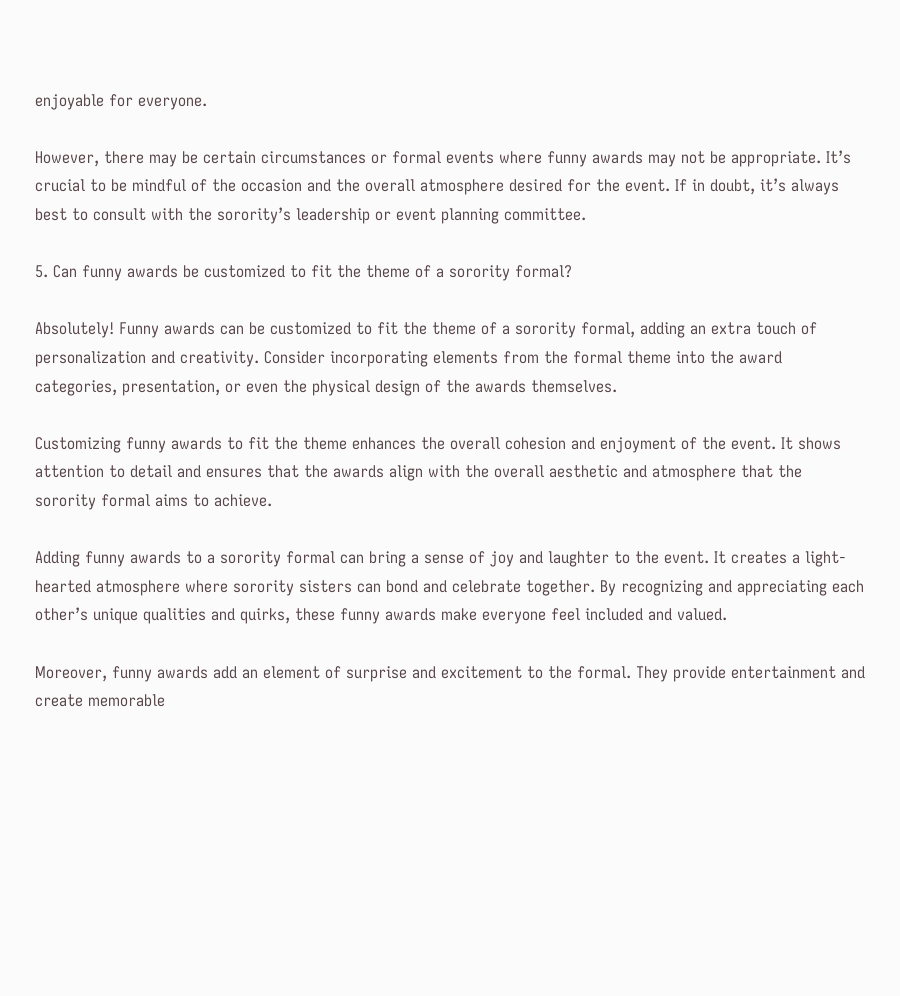enjoyable for everyone.

However, there may be certain circumstances or formal events where funny awards may not be appropriate. It’s crucial to be mindful of the occasion and the overall atmosphere desired for the event. If in doubt, it’s always best to consult with the sorority’s leadership or event planning committee.

5. Can funny awards be customized to fit the theme of a sorority formal?

Absolutely! Funny awards can be customized to fit the theme of a sorority formal, adding an extra touch of personalization and creativity. Consider incorporating elements from the formal theme into the award categories, presentation, or even the physical design of the awards themselves.

Customizing funny awards to fit the theme enhances the overall cohesion and enjoyment of the event. It shows attention to detail and ensures that the awards align with the overall aesthetic and atmosphere that the sorority formal aims to achieve.

Adding funny awards to a sorority formal can bring a sense of joy and laughter to the event. It creates a light-hearted atmosphere where sorority sisters can bond and celebrate together. By recognizing and appreciating each other’s unique qualities and quirks, these funny awards make everyone feel included and valued.

Moreover, funny awards add an element of surprise and excitement to the formal. They provide entertainment and create memorable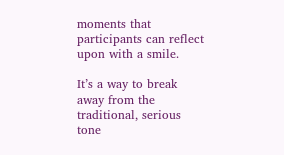moments that participants can reflect upon with a smile.

It’s a way to break away from the traditional, serious tone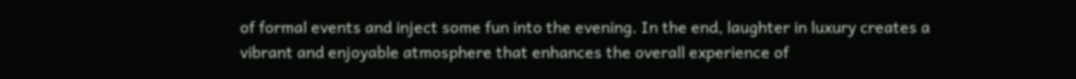of formal events and inject some fun into the evening. In the end, laughter in luxury creates a vibrant and enjoyable atmosphere that enhances the overall experience of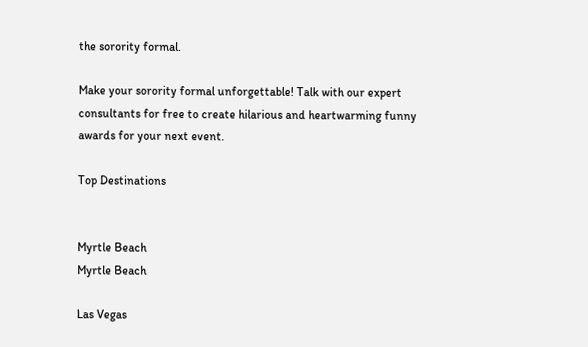the sorority formal.

Make your sorority formal unforgettable! Talk with our expert consultants for free to create hilarious and heartwarming funny awards for your next event.

Top Destinations


Myrtle Beach
Myrtle Beach

Las Vegas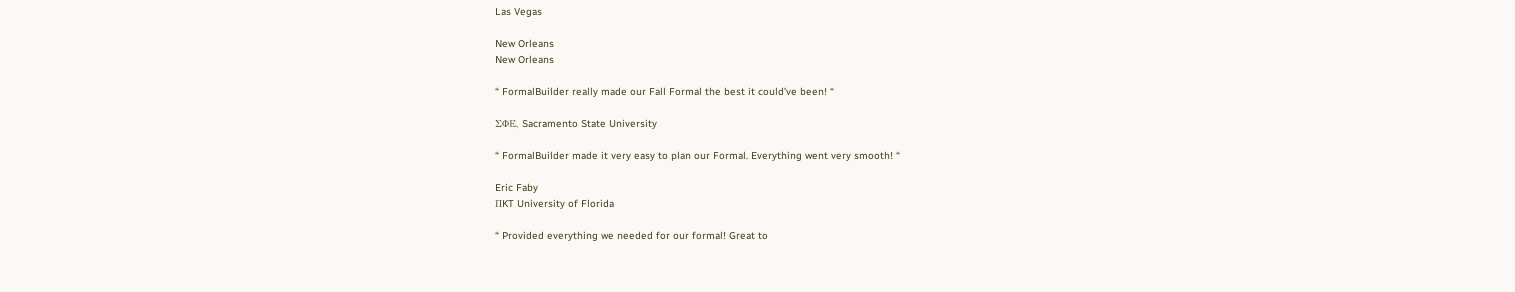Las Vegas

New Orleans
New Orleans

“ FormalBuilder really made our Fall Formal the best it could’ve been! “

ΣΦE, Sacramento State University

“ FormalBuilder made it very easy to plan our Formal. Everything went very smooth! “

Eric Faby
ΠKT University of Florida

“ Provided everything we needed for our formal! Great to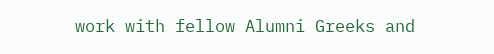work with fellow Alumni Greeks and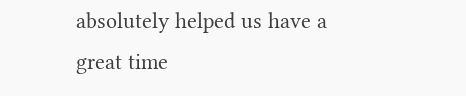absolutely helped us have a great time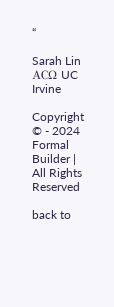“

Sarah Lin
ACΩ UC Irvine

Copyright © - 2024 Formal Builder | All Rights Reserved

back to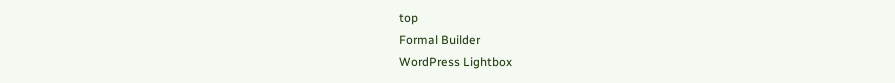top
Formal Builder
WordPress Lightbox